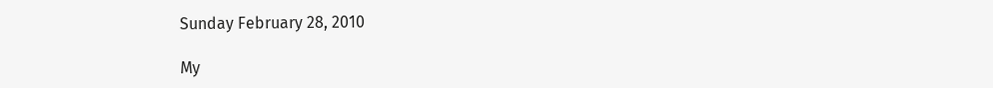Sunday February 28, 2010

My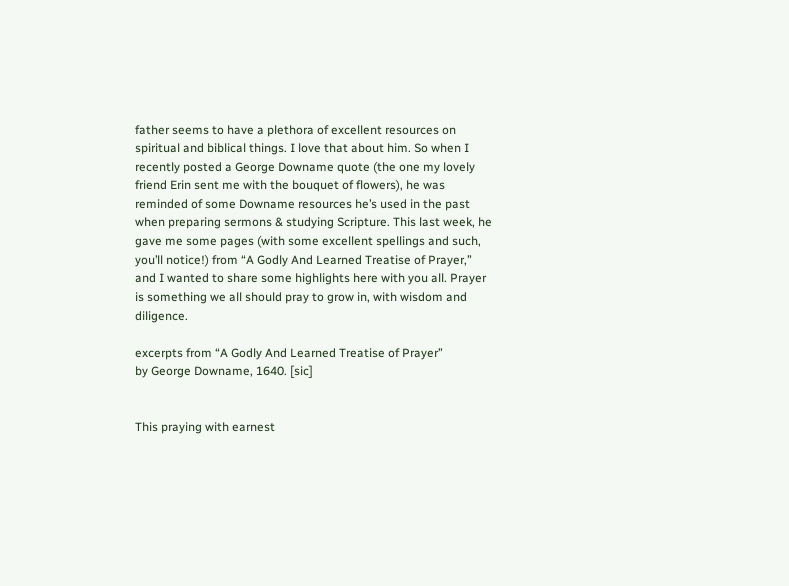father seems to have a plethora of excellent resources on spiritual and biblical things. I love that about him. So when I recently posted a George Downame quote (the one my lovely friend Erin sent me with the bouquet of flowers), he was reminded of some Downame resources he’s used in the past when preparing sermons & studying Scripture. This last week, he gave me some pages (with some excellent spellings and such, you’ll notice!) from “A Godly And Learned Treatise of Prayer,” and I wanted to share some highlights here with you all. Prayer is something we all should pray to grow in, with wisdom and diligence.

excerpts from “A Godly And Learned Treatise of Prayer”
by George Downame, 1640. [sic]


This praying with earnest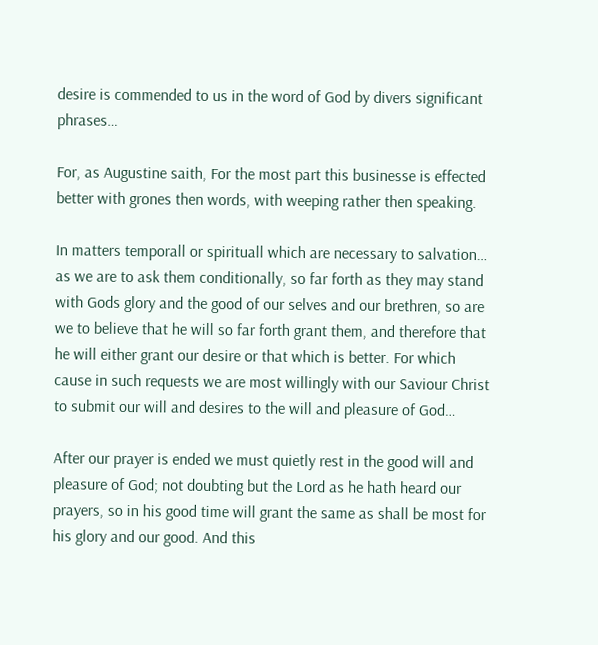desire is commended to us in the word of God by divers significant phrases…

For, as Augustine saith, For the most part this businesse is effected better with grones then words, with weeping rather then speaking.

In matters temporall or spirituall which are necessary to salvation… as we are to ask them conditionally, so far forth as they may stand with Gods glory and the good of our selves and our brethren, so are we to believe that he will so far forth grant them, and therefore that he will either grant our desire or that which is better. For which cause in such requests we are most willingly with our Saviour Christ to submit our will and desires to the will and pleasure of God…

After our prayer is ended we must quietly rest in the good will and pleasure of God; not doubting but the Lord as he hath heard our prayers, so in his good time will grant the same as shall be most for his glory and our good. And this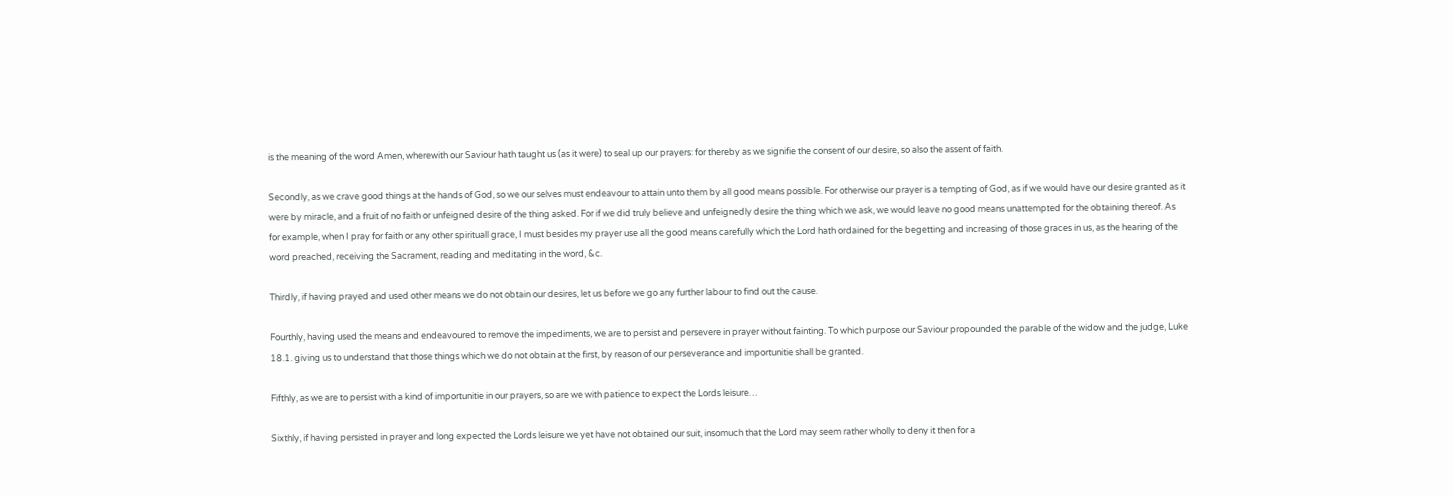is the meaning of the word Amen, wherewith our Saviour hath taught us (as it were) to seal up our prayers: for thereby as we signifie the consent of our desire, so also the assent of faith.

Secondly, as we crave good things at the hands of God, so we our selves must endeavour to attain unto them by all good means possible. For otherwise our prayer is a tempting of God, as if we would have our desire granted as it were by miracle, and a fruit of no faith or unfeigned desire of the thing asked. For if we did truly believe and unfeignedly desire the thing which we ask, we would leave no good means unattempted for the obtaining thereof. As for example, when I pray for faith or any other spirituall grace, I must besides my prayer use all the good means carefully which the Lord hath ordained for the begetting and increasing of those graces in us, as the hearing of the word preached, receiving the Sacrament, reading and meditating in the word, &c.

Thirdly, if having prayed and used other means we do not obtain our desires, let us before we go any further labour to find out the cause.

Fourthly, having used the means and endeavoured to remove the impediments, we are to persist and persevere in prayer without fainting. To which purpose our Saviour propounded the parable of the widow and the judge, Luke 18.1. giving us to understand that those things which we do not obtain at the first, by reason of our perseverance and importunitie shall be granted.

Fifthly, as we are to persist with a kind of importunitie in our prayers, so are we with patience to expect the Lords leisure…

Sixthly, if having persisted in prayer and long expected the Lords leisure we yet have not obtained our suit, insomuch that the Lord may seem rather wholly to deny it then for a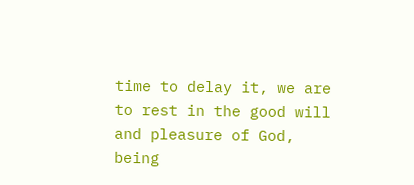time to delay it, we are to rest in the good will and pleasure of God, being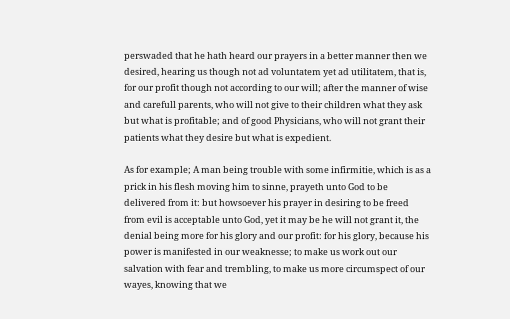perswaded that he hath heard our prayers in a better manner then we desired, hearing us though not ad voluntatem yet ad utilitatem, that is, for our profit though not according to our will; after the manner of wise and carefull parents, who will not give to their children what they ask but what is profitable; and of good Physicians, who will not grant their patients what they desire but what is expedient.

As for example; A man being trouble with some infirmitie, which is as a prick in his flesh moving him to sinne, prayeth unto God to be delivered from it: but howsoever his prayer in desiring to be freed from evil is acceptable unto God, yet it may be he will not grant it, the denial being more for his glory and our profit: for his glory, because his power is manifested in our weaknesse; to make us work out our salvation with fear and trembling, to make us more circumspect of our wayes, knowing that we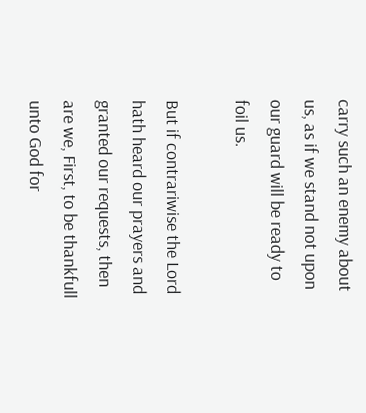carry such an enemy about us, as if we stand not upon our guard will be ready to foil us.

But if contrariwise the Lord hath heard our prayers and granted our requests, then are we, First, to be thankfull unto God for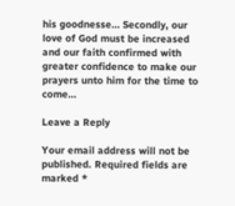his goodnesse… Secondly, our love of God must be increased and our faith confirmed with greater confidence to make our prayers unto him for the time to come…

Leave a Reply

Your email address will not be published. Required fields are marked *